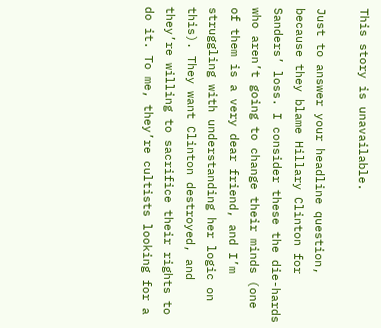This story is unavailable.

Just to answer your headline question, because they blame Hillary Clinton for Sanders’ loss. I consider these the die-hards who aren’t going to change their minds (one of them is a very dear friend, and I’m struggling with understanding her logic on this). They want Clinton destroyed, and they’re willing to sacrifice their rights to do it. To me, they’re cultists looking for a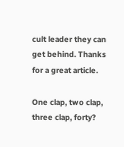cult leader they can get behind. Thanks for a great article.

One clap, two clap, three clap, forty?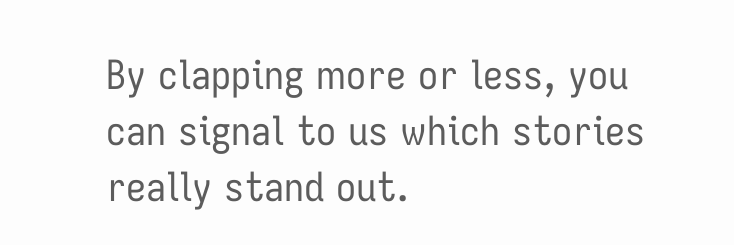By clapping more or less, you can signal to us which stories really stand out.